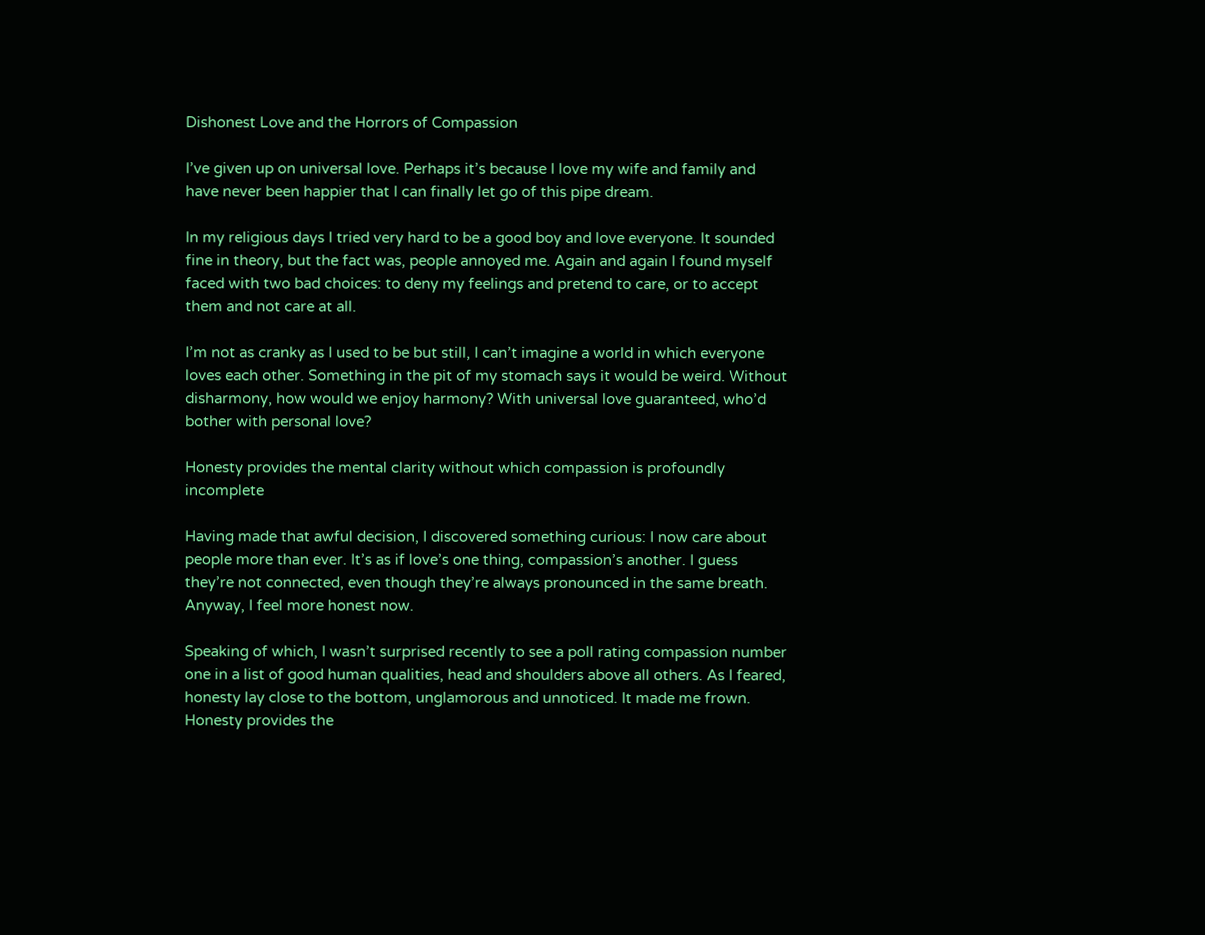Dishonest Love and the Horrors of Compassion

I’ve given up on universal love. Perhaps it’s because I love my wife and family and have never been happier that I can finally let go of this pipe dream.

In my religious days I tried very hard to be a good boy and love everyone. It sounded fine in theory, but the fact was, people annoyed me. Again and again I found myself faced with two bad choices: to deny my feelings and pretend to care, or to accept them and not care at all.

I’m not as cranky as I used to be but still, I can’t imagine a world in which everyone loves each other. Something in the pit of my stomach says it would be weird. Without disharmony, how would we enjoy harmony? With universal love guaranteed, who’d bother with personal love?

Honesty provides the mental clarity without which compassion is profoundly incomplete

Having made that awful decision, I discovered something curious: I now care about people more than ever. It’s as if love’s one thing, compassion’s another. I guess they’re not connected, even though they’re always pronounced in the same breath. Anyway, I feel more honest now.

Speaking of which, I wasn’t surprised recently to see a poll rating compassion number one in a list of good human qualities, head and shoulders above all others. As I feared, honesty lay close to the bottom, unglamorous and unnoticed. It made me frown. Honesty provides the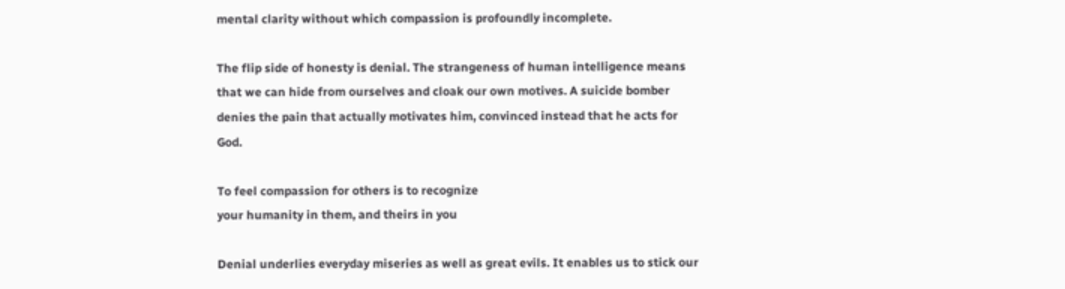mental clarity without which compassion is profoundly incomplete.

The flip side of honesty is denial. The strangeness of human intelligence means that we can hide from ourselves and cloak our own motives. A suicide bomber denies the pain that actually motivates him, convinced instead that he acts for God.

To feel compassion for others is to recognize
your humanity in them, and theirs in you

Denial underlies everyday miseries as well as great evils. It enables us to stick our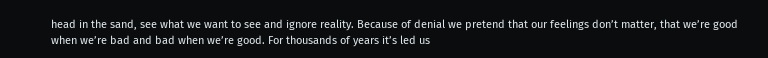head in the sand, see what we want to see and ignore reality. Because of denial we pretend that our feelings don’t matter, that we’re good when we’re bad and bad when we’re good. For thousands of years it’s led us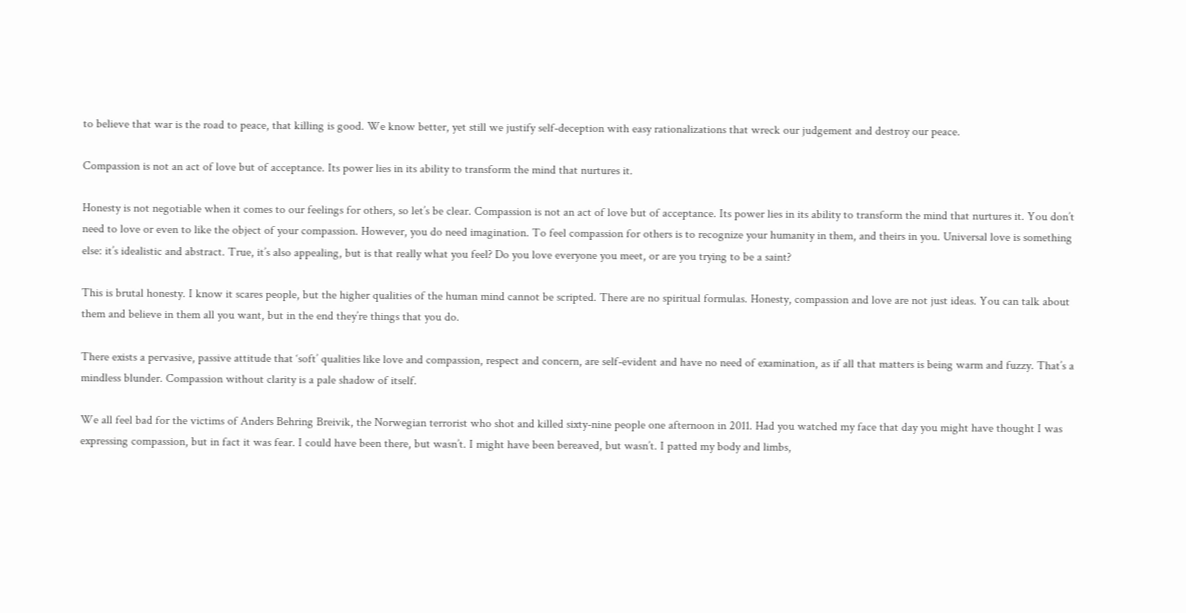to believe that war is the road to peace, that killing is good. We know better, yet still we justify self-deception with easy rationalizations that wreck our judgement and destroy our peace.

Compassion is not an act of love but of acceptance. Its power lies in its ability to transform the mind that nurtures it.

Honesty is not negotiable when it comes to our feelings for others, so let’s be clear. Compassion is not an act of love but of acceptance. Its power lies in its ability to transform the mind that nurtures it. You don’t need to love or even to like the object of your compassion. However, you do need imagination. To feel compassion for others is to recognize your humanity in them, and theirs in you. Universal love is something else: it’s idealistic and abstract. True, it’s also appealing, but is that really what you feel? Do you love everyone you meet, or are you trying to be a saint?

This is brutal honesty. I know it scares people, but the higher qualities of the human mind cannot be scripted. There are no spiritual formulas. Honesty, compassion and love are not just ideas. You can talk about them and believe in them all you want, but in the end they’re things that you do.

There exists a pervasive, passive attitude that ‘soft’ qualities like love and compassion, respect and concern, are self-evident and have no need of examination, as if all that matters is being warm and fuzzy. That’s a mindless blunder. Compassion without clarity is a pale shadow of itself.

We all feel bad for the victims of Anders Behring Breivik, the Norwegian terrorist who shot and killed sixty-nine people one afternoon in 2011. Had you watched my face that day you might have thought I was expressing compassion, but in fact it was fear. I could have been there, but wasn’t. I might have been bereaved, but wasn’t. I patted my body and limbs,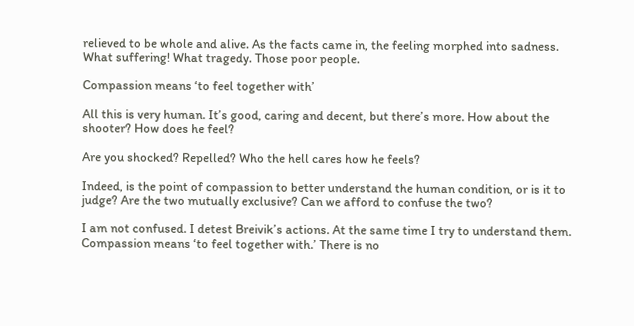relieved to be whole and alive. As the facts came in, the feeling morphed into sadness. What suffering! What tragedy. Those poor people.

Compassion means ‘to feel together with’

All this is very human. It’s good, caring and decent, but there’s more. How about the shooter? How does he feel?

Are you shocked? Repelled? Who the hell cares how he feels?

Indeed, is the point of compassion to better understand the human condition, or is it to judge? Are the two mutually exclusive? Can we afford to confuse the two?

I am not confused. I detest Breivik’s actions. At the same time I try to understand them. Compassion means ‘to feel together with.’ There is no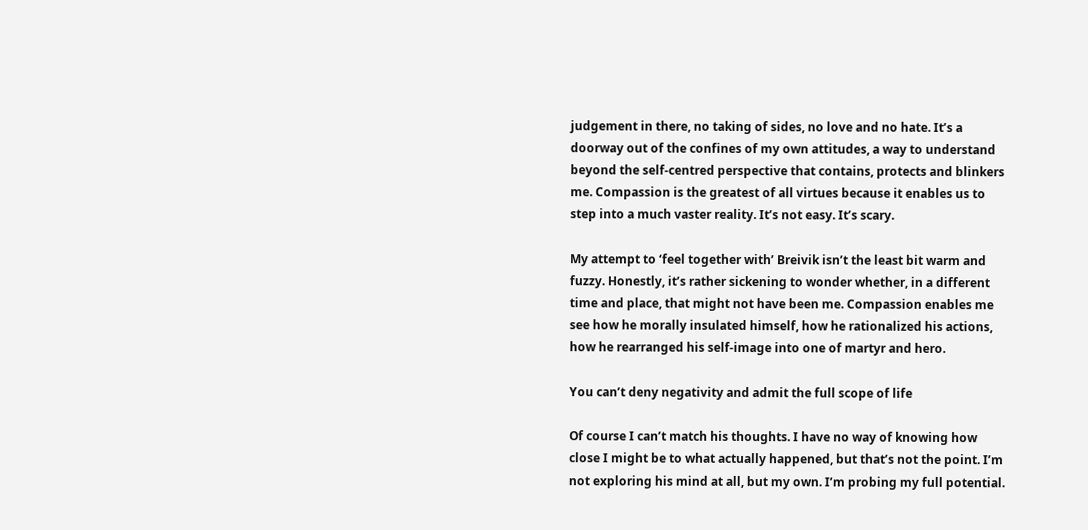judgement in there, no taking of sides, no love and no hate. It’s a doorway out of the confines of my own attitudes, a way to understand beyond the self-centred perspective that contains, protects and blinkers me. Compassion is the greatest of all virtues because it enables us to step into a much vaster reality. It’s not easy. It’s scary.

My attempt to ‘feel together with’ Breivik isn’t the least bit warm and fuzzy. Honestly, it’s rather sickening to wonder whether, in a different time and place, that might not have been me. Compassion enables me see how he morally insulated himself, how he rationalized his actions, how he rearranged his self-image into one of martyr and hero.

You can’t deny negativity and admit the full scope of life

Of course I can’t match his thoughts. I have no way of knowing how close I might be to what actually happened, but that’s not the point. I’m not exploring his mind at all, but my own. I’m probing my full potential.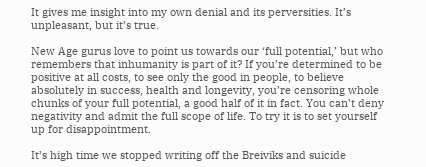It gives me insight into my own denial and its perversities. It’s unpleasant, but it’s true.

New Age gurus love to point us towards our ‘full potential,’ but who remembers that inhumanity is part of it? If you’re determined to be positive at all costs, to see only the good in people, to believe absolutely in success, health and longevity, you’re censoring whole chunks of your full potential, a good half of it in fact. You can’t deny negativity and admit the full scope of life. To try it is to set yourself up for disappointment.

It’s high time we stopped writing off the Breiviks and suicide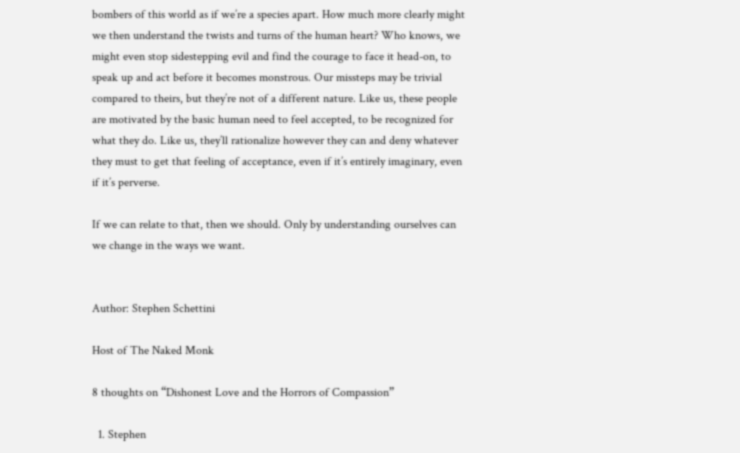bombers of this world as if we’re a species apart. How much more clearly might we then understand the twists and turns of the human heart? Who knows, we might even stop sidestepping evil and find the courage to face it head-on, to speak up and act before it becomes monstrous. Our missteps may be trivial compared to theirs, but they’re not of a different nature. Like us, these people are motivated by the basic human need to feel accepted, to be recognized for what they do. Like us, they’ll rationalize however they can and deny whatever they must to get that feeling of acceptance, even if it’s entirely imaginary, even if it’s perverse.

If we can relate to that, then we should. Only by understanding ourselves can we change in the ways we want.


Author: Stephen Schettini

Host of The Naked Monk

8 thoughts on “Dishonest Love and the Horrors of Compassion”

  1. Stephen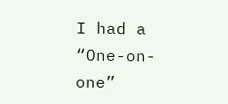I had a “One-on-one”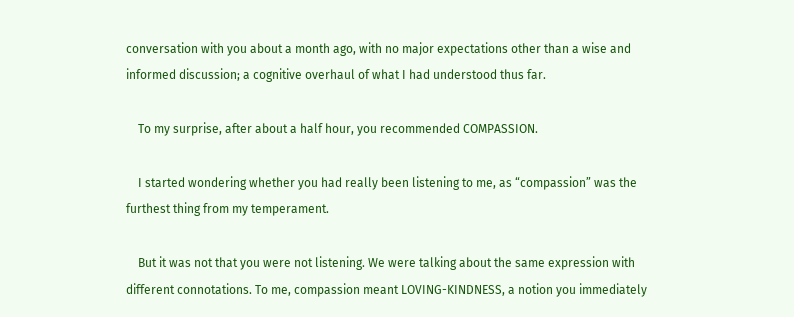conversation with you about a month ago, with no major expectations other than a wise and informed discussion; a cognitive overhaul of what I had understood thus far.

    To my surprise, after about a half hour, you recommended COMPASSION.

    I started wondering whether you had really been listening to me, as “compassion” was the furthest thing from my temperament.

    But it was not that you were not listening. We were talking about the same expression with different connotations. To me, compassion meant LOVING-KINDNESS, a notion you immediately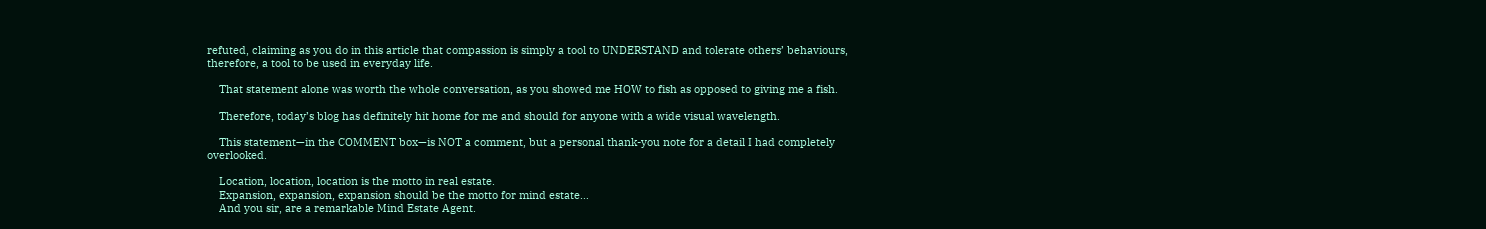refuted, claiming as you do in this article that compassion is simply a tool to UNDERSTAND and tolerate others’ behaviours, therefore, a tool to be used in everyday life.

    That statement alone was worth the whole conversation, as you showed me HOW to fish as opposed to giving me a fish.

    Therefore, today’s blog has definitely hit home for me and should for anyone with a wide visual wavelength.

    This statement—in the COMMENT box—is NOT a comment, but a personal thank-you note for a detail I had completely overlooked.

    Location, location, location is the motto in real estate.
    Expansion, expansion, expansion should be the motto for mind estate…
    And you sir, are a remarkable Mind Estate Agent.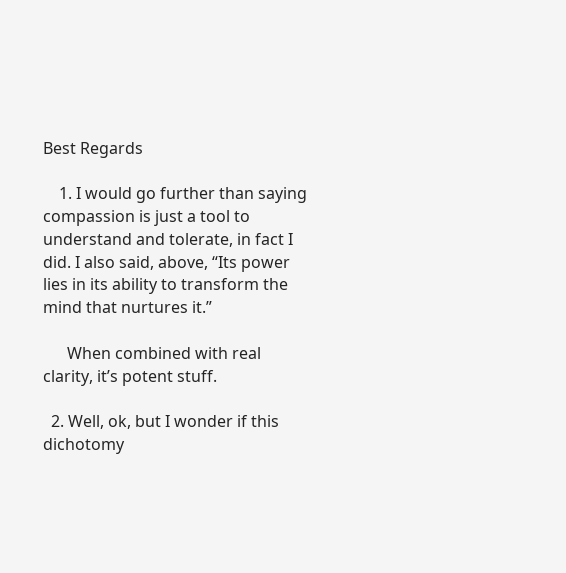Best Regards

    1. I would go further than saying compassion is just a tool to understand and tolerate, in fact I did. I also said, above, “Its power lies in its ability to transform the mind that nurtures it.”

      When combined with real clarity, it’s potent stuff.

  2. Well, ok, but I wonder if this dichotomy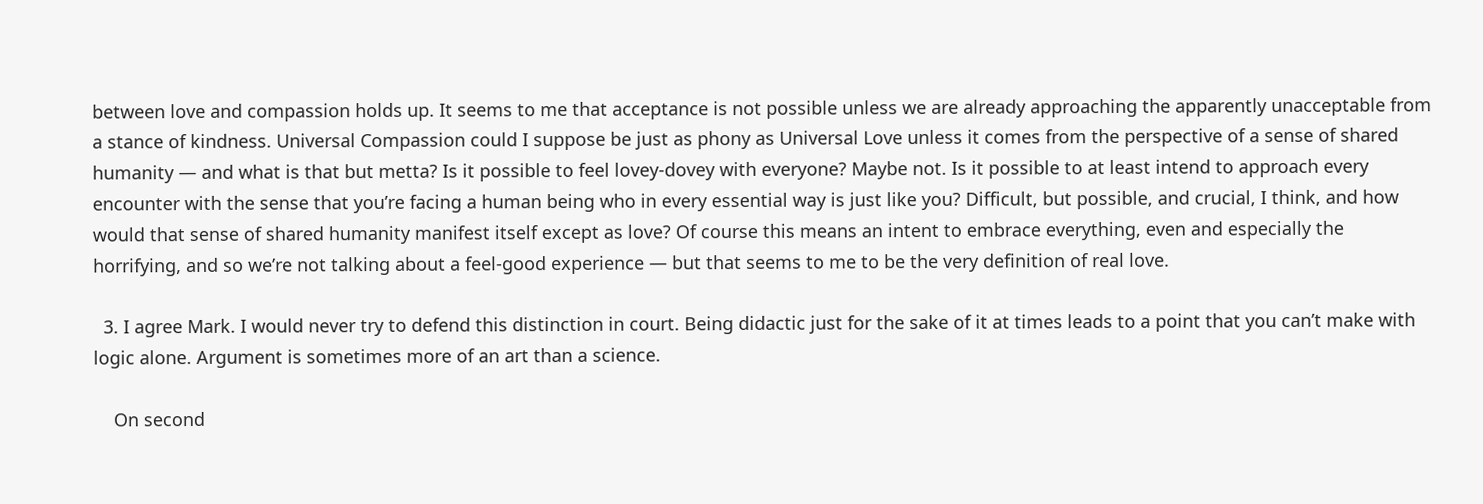between love and compassion holds up. It seems to me that acceptance is not possible unless we are already approaching the apparently unacceptable from a stance of kindness. Universal Compassion could I suppose be just as phony as Universal Love unless it comes from the perspective of a sense of shared humanity — and what is that but metta? Is it possible to feel lovey-dovey with everyone? Maybe not. Is it possible to at least intend to approach every encounter with the sense that you’re facing a human being who in every essential way is just like you? Difficult, but possible, and crucial, I think, and how would that sense of shared humanity manifest itself except as love? Of course this means an intent to embrace everything, even and especially the horrifying, and so we’re not talking about a feel-good experience — but that seems to me to be the very definition of real love.

  3. I agree Mark. I would never try to defend this distinction in court. Being didactic just for the sake of it at times leads to a point that you can’t make with logic alone. Argument is sometimes more of an art than a science.

    On second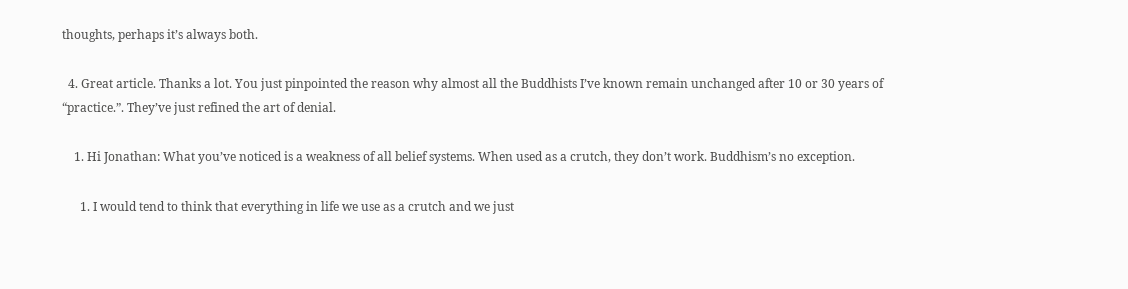thoughts, perhaps it’s always both.

  4. Great article. Thanks a lot. You just pinpointed the reason why almost all the Buddhists I’ve known remain unchanged after 10 or 30 years of “practice.”. They’ve just refined the art of denial.

    1. Hi Jonathan: What you’ve noticed is a weakness of all belief systems. When used as a crutch, they don’t work. Buddhism’s no exception.

      1. I would tend to think that everything in life we use as a crutch and we just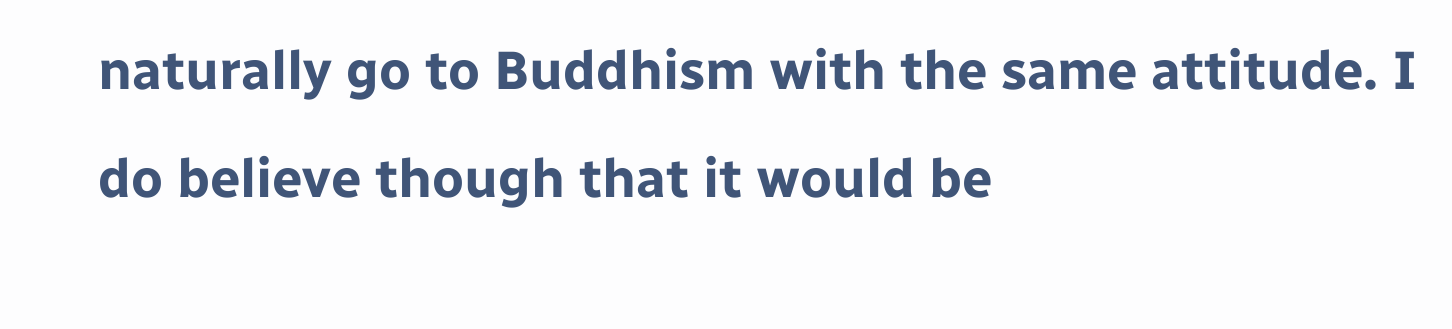naturally go to Buddhism with the same attitude. I do believe though that it would be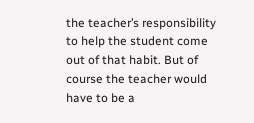the teacher’s responsibility to help the student come out of that habit. But of course the teacher would have to be a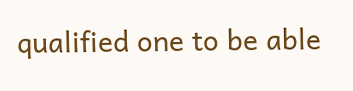qualified one to be able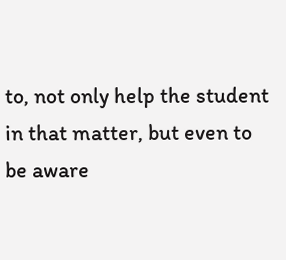to, not only help the student in that matter, but even to be aware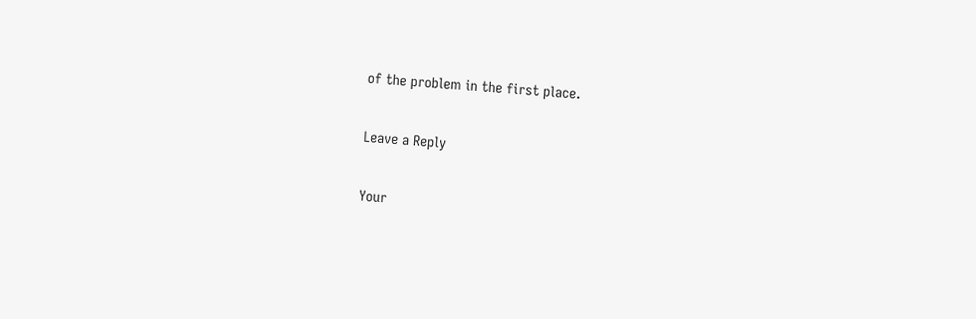of the problem in the first place.

Leave a Reply

Your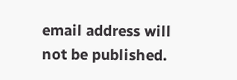email address will not be published.